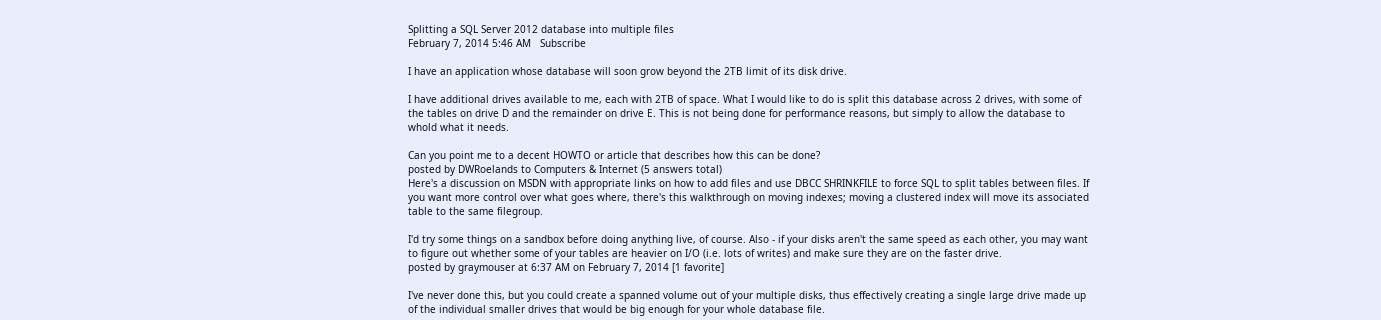Splitting a SQL Server 2012 database into multiple files
February 7, 2014 5:46 AM   Subscribe

I have an application whose database will soon grow beyond the 2TB limit of its disk drive.

I have additional drives available to me, each with 2TB of space. What I would like to do is split this database across 2 drives, with some of the tables on drive D and the remainder on drive E. This is not being done for performance reasons, but simply to allow the database to whold what it needs.

Can you point me to a decent HOWTO or article that describes how this can be done?
posted by DWRoelands to Computers & Internet (5 answers total)
Here's a discussion on MSDN with appropriate links on how to add files and use DBCC SHRINKFILE to force SQL to split tables between files. If you want more control over what goes where, there's this walkthrough on moving indexes; moving a clustered index will move its associated table to the same filegroup.

I'd try some things on a sandbox before doing anything live, of course. Also - if your disks aren't the same speed as each other, you may want to figure out whether some of your tables are heavier on I/O (i.e. lots of writes) and make sure they are on the faster drive.
posted by graymouser at 6:37 AM on February 7, 2014 [1 favorite]

I've never done this, but you could create a spanned volume out of your multiple disks, thus effectively creating a single large drive made up of the individual smaller drives that would be big enough for your whole database file.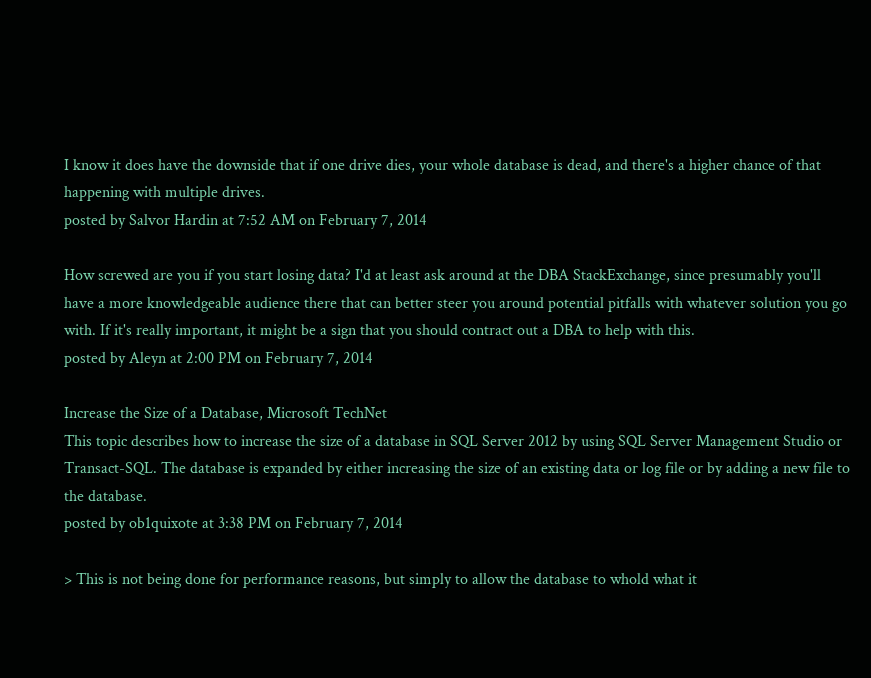I know it does have the downside that if one drive dies, your whole database is dead, and there's a higher chance of that happening with multiple drives.
posted by Salvor Hardin at 7:52 AM on February 7, 2014

How screwed are you if you start losing data? I'd at least ask around at the DBA StackExchange, since presumably you'll have a more knowledgeable audience there that can better steer you around potential pitfalls with whatever solution you go with. If it's really important, it might be a sign that you should contract out a DBA to help with this.
posted by Aleyn at 2:00 PM on February 7, 2014

Increase the Size of a Database, Microsoft TechNet
This topic describes how to increase the size of a database in SQL Server 2012 by using SQL Server Management Studio or Transact-SQL. The database is expanded by either increasing the size of an existing data or log file or by adding a new file to the database.
posted by ob1quixote at 3:38 PM on February 7, 2014

> This is not being done for performance reasons, but simply to allow the database to whold what it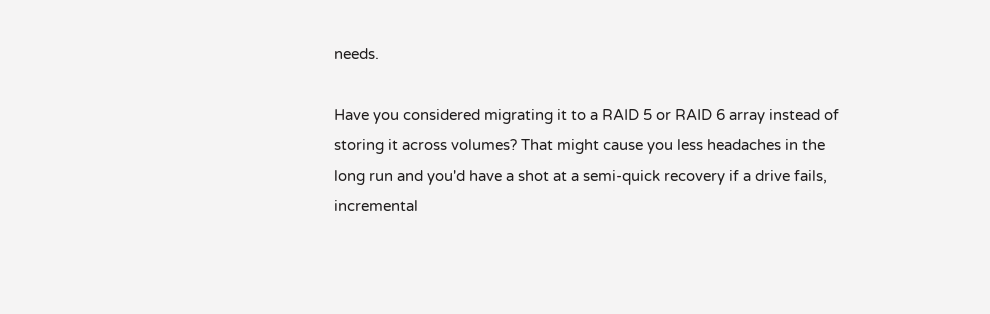needs.

Have you considered migrating it to a RAID 5 or RAID 6 array instead of storing it across volumes? That might cause you less headaches in the long run and you'd have a shot at a semi-quick recovery if a drive fails, incremental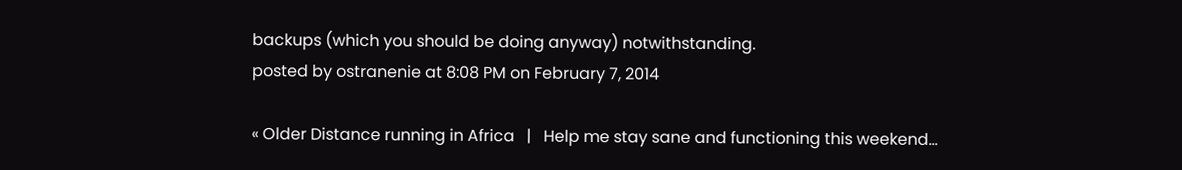backups (which you should be doing anyway) notwithstanding.
posted by ostranenie at 8:08 PM on February 7, 2014

« Older Distance running in Africa   |   Help me stay sane and functioning this weekend...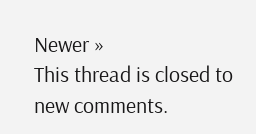Newer »
This thread is closed to new comments.